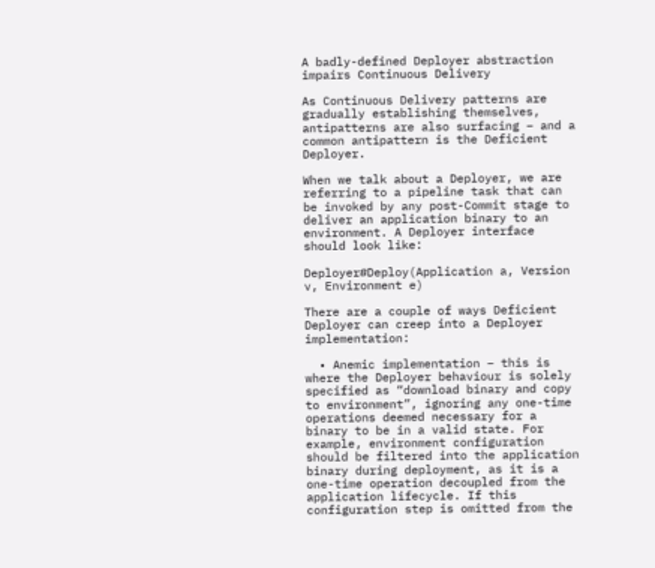A badly-defined Deployer abstraction impairs Continuous Delivery

As Continuous Delivery patterns are gradually establishing themselves, antipatterns are also surfacing – and a common antipattern is the Deficient Deployer.

When we talk about a Deployer, we are referring to a pipeline task that can be invoked by any post-Commit stage to deliver an application binary to an environment. A Deployer interface should look like:

Deployer#Deploy(Application a, Version v, Environment e)

There are a couple of ways Deficient Deployer can creep into a Deployer implementation:

  • Anemic implementation – this is where the Deployer behaviour is solely specified as “download binary and copy to environment”, ignoring any one-time operations deemed necessary for a binary to be in a valid state. For example, environment configuration should be filtered into the application binary during deployment, as it is a one-time operation decoupled from the application lifecycle. If this configuration step is omitted from the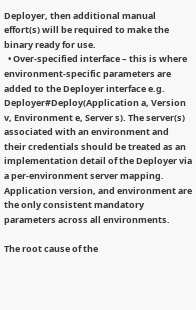Deployer, then additional manual effort(s) will be required to make the binary ready for use.
  • Over-specified interface – this is where environment-specific parameters are added to the Deployer interface e.g. Deployer#Deploy(Application a, Version v, Environment e, Server s). The server(s) associated with an environment and their credentials should be treated as an implementation detail of the Deployer via a per-environment server mapping. Application version, and environment are the only consistent mandatory parameters across all environments.

The root cause of the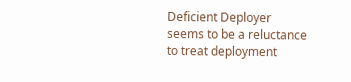Deficient Deployer seems to be a reluctance to treat deployment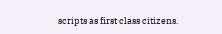scripts as first class citizens.